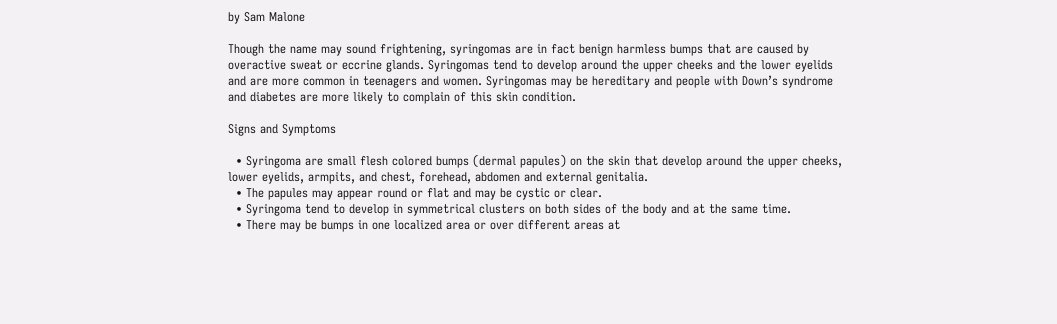by Sam Malone

Though the name may sound frightening, syringomas are in fact benign harmless bumps that are caused by overactive sweat or eccrine glands. Syringomas tend to develop around the upper cheeks and the lower eyelids and are more common in teenagers and women. Syringomas may be hereditary and people with Down’s syndrome and diabetes are more likely to complain of this skin condition.

Signs and Symptoms

  • Syringoma are small flesh colored bumps (dermal papules) on the skin that develop around the upper cheeks, lower eyelids, armpits, and chest, forehead, abdomen and external genitalia.
  • The papules may appear round or flat and may be cystic or clear.
  • Syringoma tend to develop in symmetrical clusters on both sides of the body and at the same time.
  • There may be bumps in one localized area or over different areas at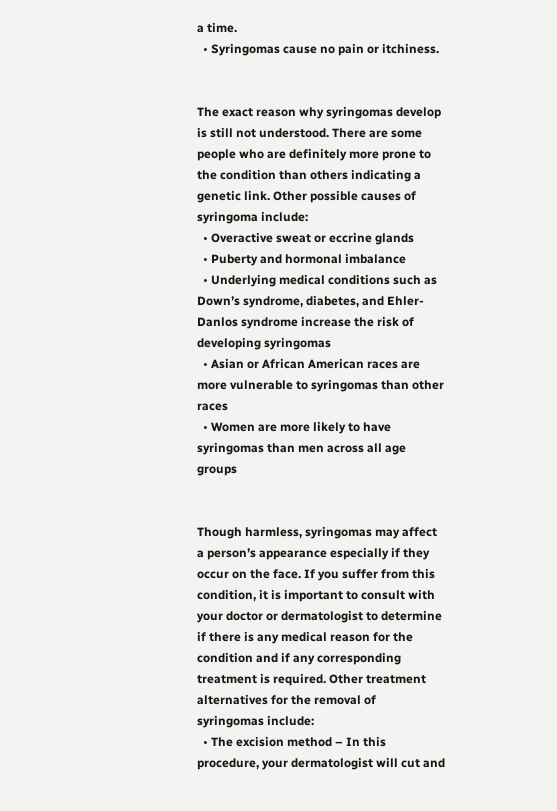a time.
  • Syringomas cause no pain or itchiness.


The exact reason why syringomas develop is still not understood. There are some people who are definitely more prone to the condition than others indicating a genetic link. Other possible causes of syringoma include:
  • Overactive sweat or eccrine glands
  • Puberty and hormonal imbalance
  • Underlying medical conditions such as Down’s syndrome, diabetes, and Ehler-Danlos syndrome increase the risk of developing syringomas
  • Asian or African American races are more vulnerable to syringomas than other races
  • Women are more likely to have syringomas than men across all age groups


Though harmless, syringomas may affect a person’s appearance especially if they occur on the face. If you suffer from this condition, it is important to consult with your doctor or dermatologist to determine if there is any medical reason for the condition and if any corresponding treatment is required. Other treatment alternatives for the removal of syringomas include:
  • The excision method – In this procedure, your dermatologist will cut and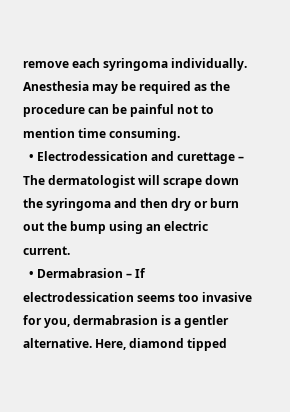remove each syringoma individually. Anesthesia may be required as the procedure can be painful not to mention time consuming.
  • Electrodessication and curettage – The dermatologist will scrape down the syringoma and then dry or burn out the bump using an electric current.
  • Dermabrasion – If electrodessication seems too invasive for you, dermabrasion is a gentler alternative. Here, diamond tipped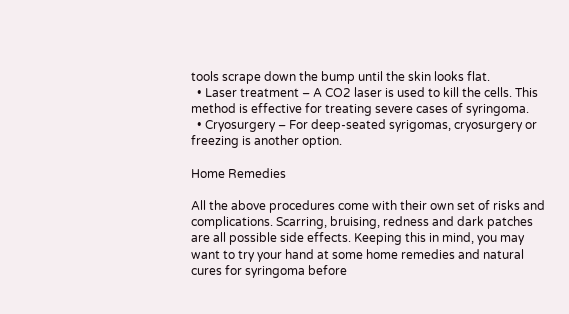tools scrape down the bump until the skin looks flat.
  • Laser treatment – A CO2 laser is used to kill the cells. This method is effective for treating severe cases of syringoma.
  • Cryosurgery – For deep-seated syrigomas, cryosurgery or freezing is another option.

Home Remedies

All the above procedures come with their own set of risks and complications. Scarring, bruising, redness and dark patches are all possible side effects. Keeping this in mind, you may want to try your hand at some home remedies and natural cures for syringoma before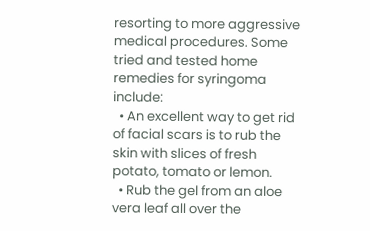resorting to more aggressive medical procedures. Some tried and tested home remedies for syringoma include:
  • An excellent way to get rid of facial scars is to rub the skin with slices of fresh potato, tomato or lemon.
  • Rub the gel from an aloe vera leaf all over the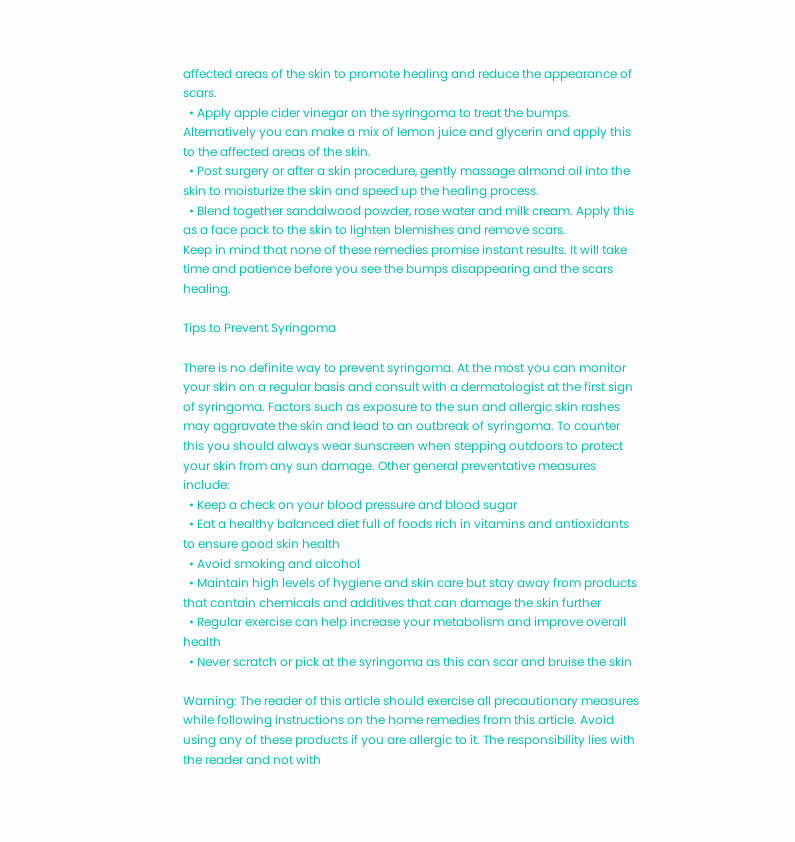affected areas of the skin to promote healing and reduce the appearance of scars.
  • Apply apple cider vinegar on the syringoma to treat the bumps. Alternatively you can make a mix of lemon juice and glycerin and apply this to the affected areas of the skin.
  • Post surgery or after a skin procedure, gently massage almond oil into the skin to moisturize the skin and speed up the healing process.
  • Blend together sandalwood powder, rose water and milk cream. Apply this as a face pack to the skin to lighten blemishes and remove scars.
Keep in mind that none of these remedies promise instant results. It will take time and patience before you see the bumps disappearing and the scars healing.

Tips to Prevent Syringoma

There is no definite way to prevent syringoma. At the most you can monitor your skin on a regular basis and consult with a dermatologist at the first sign of syringoma. Factors such as exposure to the sun and allergic skin rashes may aggravate the skin and lead to an outbreak of syringoma. To counter this you should always wear sunscreen when stepping outdoors to protect your skin from any sun damage. Other general preventative measures include:
  • Keep a check on your blood pressure and blood sugar
  • Eat a healthy balanced diet full of foods rich in vitamins and antioxidants to ensure good skin health
  • Avoid smoking and alcohol
  • Maintain high levels of hygiene and skin care but stay away from products that contain chemicals and additives that can damage the skin further
  • Regular exercise can help increase your metabolism and improve overall health
  • Never scratch or pick at the syringoma as this can scar and bruise the skin

Warning: The reader of this article should exercise all precautionary measures while following instructions on the home remedies from this article. Avoid using any of these products if you are allergic to it. The responsibility lies with the reader and not with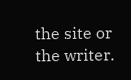the site or the writer.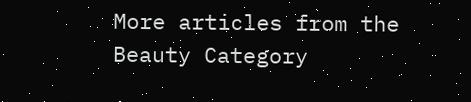More articles from the Beauty Category